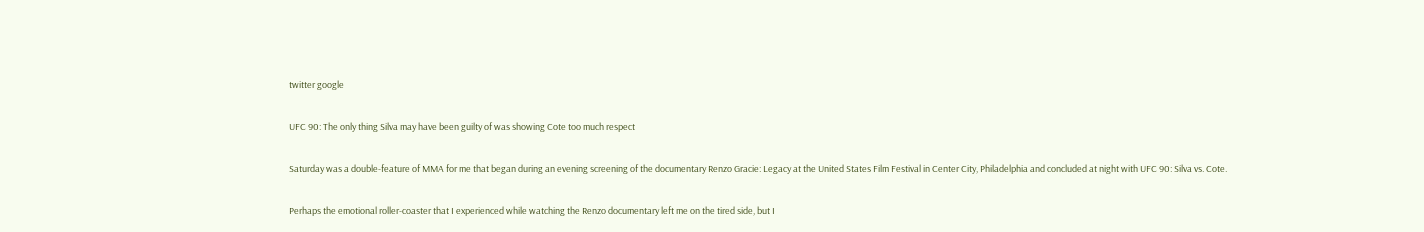twitter google

UFC 90: The only thing Silva may have been guilty of was showing Cote too much respect

Saturday was a double-feature of MMA for me that began during an evening screening of the documentary Renzo Gracie: Legacy at the United States Film Festival in Center City, Philadelphia and concluded at night with UFC 90: Silva vs. Cote.

Perhaps the emotional roller-coaster that I experienced while watching the Renzo documentary left me on the tired side, but I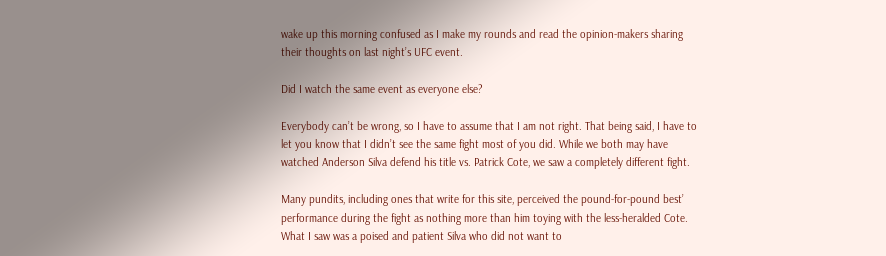wake up this morning confused as I make my rounds and read the opinion-makers sharing their thoughts on last night’s UFC event.

Did I watch the same event as everyone else?

Everybody can’t be wrong, so I have to assume that I am not right. That being said, I have to let you know that I didn’t see the same fight most of you did. While we both may have watched Anderson Silva defend his title vs. Patrick Cote, we saw a completely different fight.

Many pundits, including ones that write for this site, perceived the pound-for-pound best’ performance during the fight as nothing more than him toying with the less-heralded Cote. What I saw was a poised and patient Silva who did not want to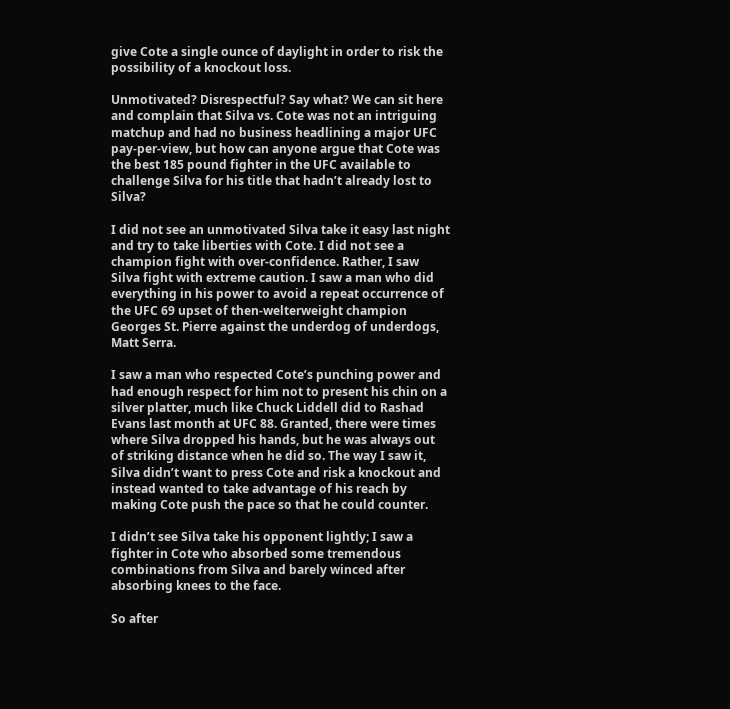give Cote a single ounce of daylight in order to risk the possibility of a knockout loss.

Unmotivated? Disrespectful? Say what? We can sit here and complain that Silva vs. Cote was not an intriguing matchup and had no business headlining a major UFC pay-per-view, but how can anyone argue that Cote was the best 185 pound fighter in the UFC available to challenge Silva for his title that hadn’t already lost to Silva?

I did not see an unmotivated Silva take it easy last night and try to take liberties with Cote. I did not see a champion fight with over-confidence. Rather, I saw Silva fight with extreme caution. I saw a man who did everything in his power to avoid a repeat occurrence of the UFC 69 upset of then-welterweight champion Georges St. Pierre against the underdog of underdogs, Matt Serra.

I saw a man who respected Cote’s punching power and had enough respect for him not to present his chin on a silver platter, much like Chuck Liddell did to Rashad Evans last month at UFC 88. Granted, there were times where Silva dropped his hands, but he was always out of striking distance when he did so. The way I saw it, Silva didn’t want to press Cote and risk a knockout and instead wanted to take advantage of his reach by making Cote push the pace so that he could counter.

I didn’t see Silva take his opponent lightly; I saw a fighter in Cote who absorbed some tremendous combinations from Silva and barely winced after absorbing knees to the face.

So after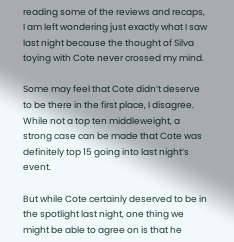reading some of the reviews and recaps, I am left wondering just exactly what I saw last night because the thought of Silva toying with Cote never crossed my mind.

Some may feel that Cote didn’t deserve to be there in the first place, I disagree. While not a top ten middleweight, a strong case can be made that Cote was definitely top 15 going into last night’s event.

But while Cote certainly deserved to be in the spotlight last night, one thing we might be able to agree on is that he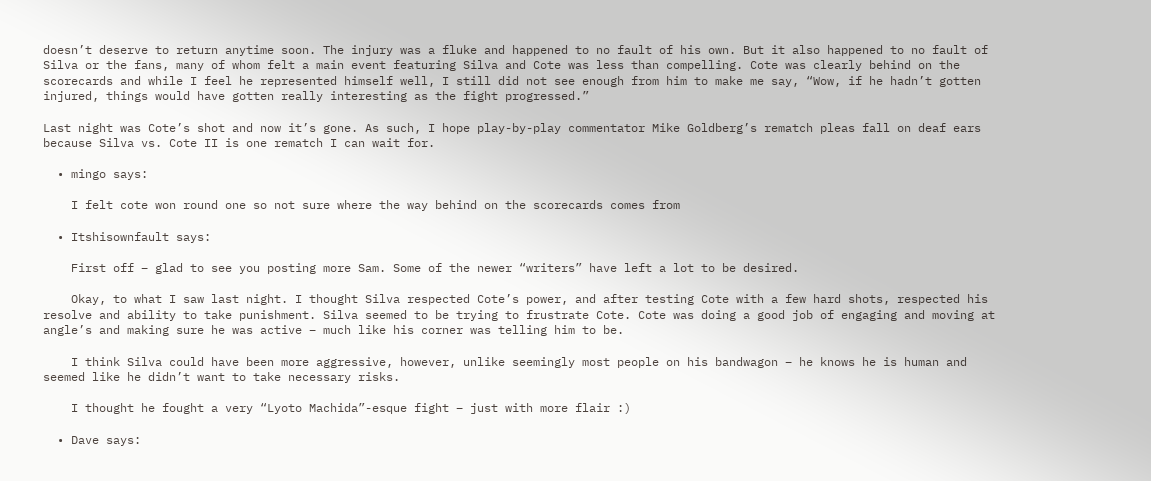doesn’t deserve to return anytime soon. The injury was a fluke and happened to no fault of his own. But it also happened to no fault of Silva or the fans, many of whom felt a main event featuring Silva and Cote was less than compelling. Cote was clearly behind on the scorecards and while I feel he represented himself well, I still did not see enough from him to make me say, “Wow, if he hadn’t gotten injured, things would have gotten really interesting as the fight progressed.”

Last night was Cote’s shot and now it’s gone. As such, I hope play-by-play commentator Mike Goldberg’s rematch pleas fall on deaf ears because Silva vs. Cote II is one rematch I can wait for.

  • mingo says:

    I felt cote won round one so not sure where the way behind on the scorecards comes from

  • Itshisownfault says:

    First off – glad to see you posting more Sam. Some of the newer “writers” have left a lot to be desired.

    Okay, to what I saw last night. I thought Silva respected Cote’s power, and after testing Cote with a few hard shots, respected his resolve and ability to take punishment. Silva seemed to be trying to frustrate Cote. Cote was doing a good job of engaging and moving at angle’s and making sure he was active – much like his corner was telling him to be.

    I think Silva could have been more aggressive, however, unlike seemingly most people on his bandwagon – he knows he is human and seemed like he didn’t want to take necessary risks.

    I thought he fought a very “Lyoto Machida”-esque fight – just with more flair :)

  • Dave says: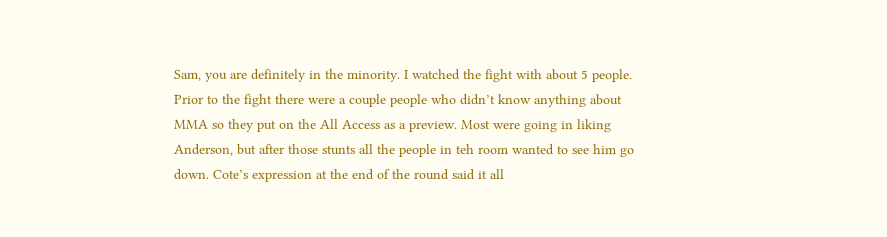Sam, you are definitely in the minority. I watched the fight with about 5 people. Prior to the fight there were a couple people who didn’t know anything about MMA so they put on the All Access as a preview. Most were going in liking Anderson, but after those stunts all the people in teh room wanted to see him go down. Cote’s expression at the end of the round said it all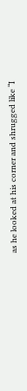as he looked at his corner and shrugged like “I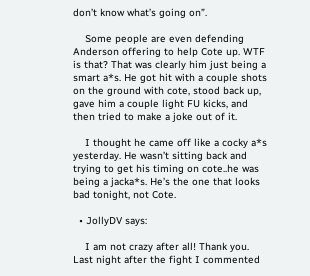don’t know what’s going on”.

    Some people are even defending Anderson offering to help Cote up. WTF is that? That was clearly him just being a smart a*s. He got hit with a couple shots on the ground with cote, stood back up, gave him a couple light FU kicks, and then tried to make a joke out of it.

    I thought he came off like a cocky a*s yesterday. He wasn’t sitting back and trying to get his timing on cote..he was being a jacka*s. He’s the one that looks bad tonight, not Cote.

  • JollyDV says:

    I am not crazy after all! Thank you. Last night after the fight I commented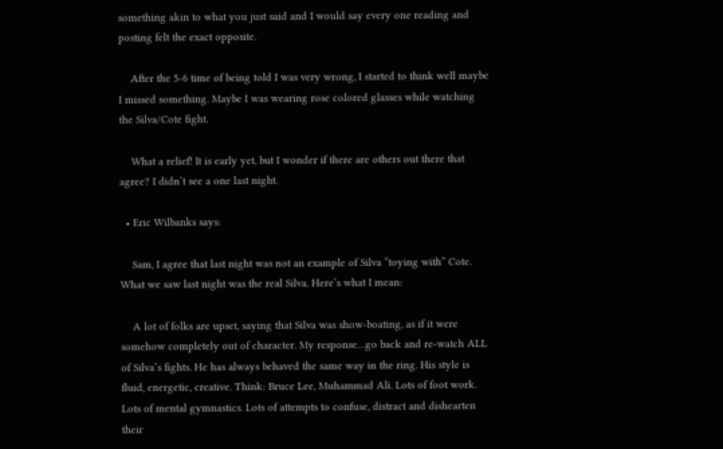something akin to what you just said and I would say every one reading and posting felt the exact opposite.

    After the 5-6 time of being told I was very wrong, I started to think well maybe I missed something. Maybe I was wearing rose colored glasses while watching the Silva/Cote fight.

    What a relief! It is early yet, but I wonder if there are others out there that agree? I didn’t see a one last night.

  • Eric Wilbanks says:

    Sam, I agree that last night was not an example of Silva “toying with” Cote. What we saw last night was the real Silva. Here’s what I mean:

    A lot of folks are upset, saying that Silva was show-boating, as if it were somehow completely out of character. My response…go back and re-watch ALL of Silva’s fights. He has always behaved the same way in the ring. His style is fluid, energetic, creative. Think: Bruce Lee, Muhammad Ali. Lots of foot work. Lots of mental gymnastics. Lots of attempts to confuse, distract and dishearten their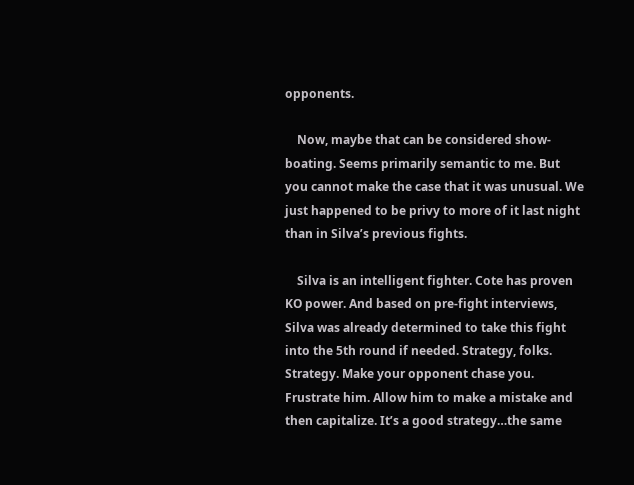opponents.

    Now, maybe that can be considered show-boating. Seems primarily semantic to me. But you cannot make the case that it was unusual. We just happened to be privy to more of it last night than in Silva’s previous fights.

    Silva is an intelligent fighter. Cote has proven KO power. And based on pre-fight interviews, Silva was already determined to take this fight into the 5th round if needed. Strategy, folks. Strategy. Make your opponent chase you. Frustrate him. Allow him to make a mistake and then capitalize. It’s a good strategy…the same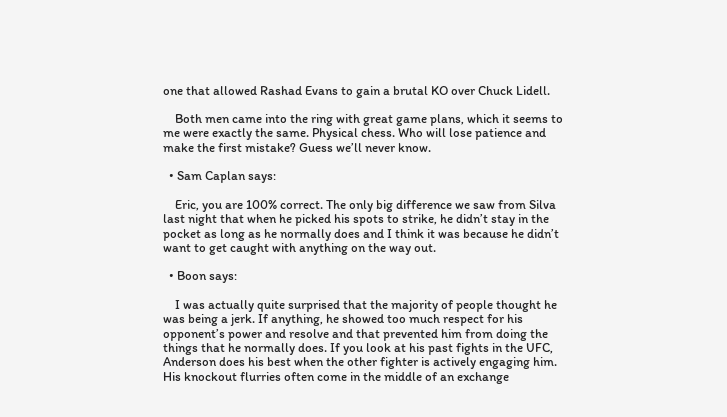one that allowed Rashad Evans to gain a brutal KO over Chuck Lidell.

    Both men came into the ring with great game plans, which it seems to me were exactly the same. Physical chess. Who will lose patience and make the first mistake? Guess we’ll never know.

  • Sam Caplan says:

    Eric, you are 100% correct. The only big difference we saw from Silva last night that when he picked his spots to strike, he didn’t stay in the pocket as long as he normally does and I think it was because he didn’t want to get caught with anything on the way out.

  • Boon says:

    I was actually quite surprised that the majority of people thought he was being a jerk. If anything, he showed too much respect for his opponent’s power and resolve and that prevented him from doing the things that he normally does. If you look at his past fights in the UFC, Anderson does his best when the other fighter is actively engaging him. His knockout flurries often come in the middle of an exchange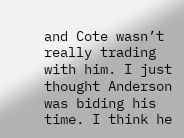and Cote wasn’t really trading with him. I just thought Anderson was biding his time. I think he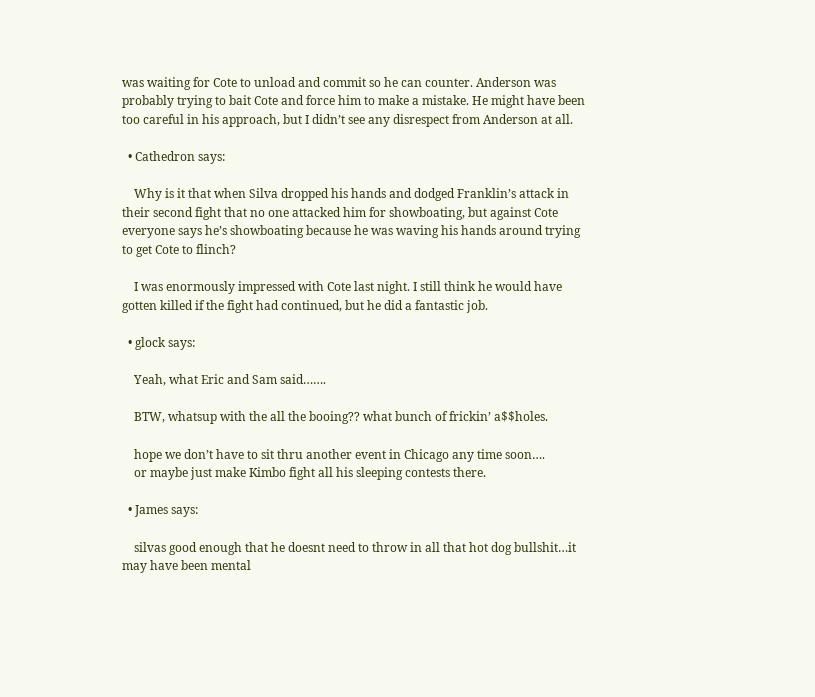was waiting for Cote to unload and commit so he can counter. Anderson was probably trying to bait Cote and force him to make a mistake. He might have been too careful in his approach, but I didn’t see any disrespect from Anderson at all.

  • Cathedron says:

    Why is it that when Silva dropped his hands and dodged Franklin’s attack in their second fight that no one attacked him for showboating, but against Cote everyone says he’s showboating because he was waving his hands around trying to get Cote to flinch?

    I was enormously impressed with Cote last night. I still think he would have gotten killed if the fight had continued, but he did a fantastic job.

  • glock says:

    Yeah, what Eric and Sam said…….

    BTW, whatsup with the all the booing?? what bunch of frickin’ a$$holes.

    hope we don’t have to sit thru another event in Chicago any time soon….
    or maybe just make Kimbo fight all his sleeping contests there.

  • James says:

    silvas good enough that he doesnt need to throw in all that hot dog bullshit…it may have been mental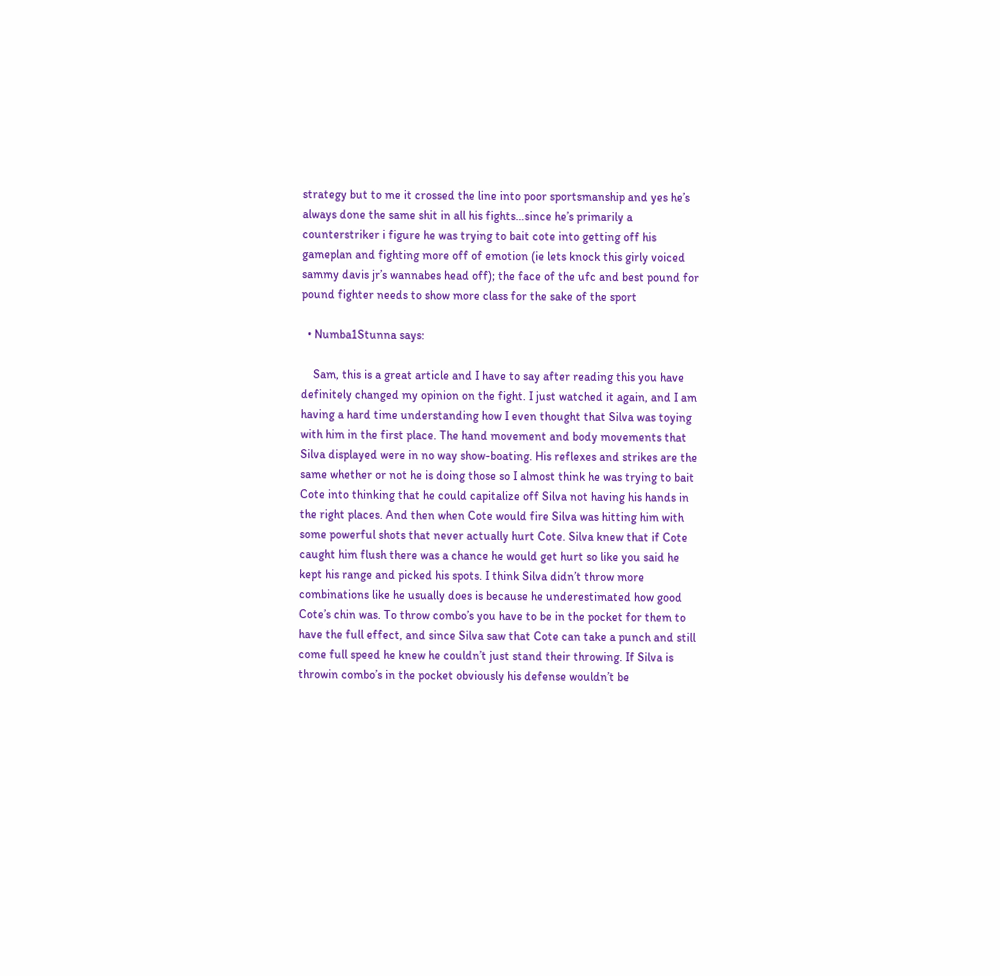strategy but to me it crossed the line into poor sportsmanship and yes he’s always done the same shit in all his fights…since he’s primarily a counterstriker i figure he was trying to bait cote into getting off his gameplan and fighting more off of emotion (ie lets knock this girly voiced sammy davis jr’s wannabes head off); the face of the ufc and best pound for pound fighter needs to show more class for the sake of the sport

  • Numba1Stunna says:

    Sam, this is a great article and I have to say after reading this you have definitely changed my opinion on the fight. I just watched it again, and I am having a hard time understanding how I even thought that Silva was toying with him in the first place. The hand movement and body movements that Silva displayed were in no way show-boating. His reflexes and strikes are the same whether or not he is doing those so I almost think he was trying to bait Cote into thinking that he could capitalize off Silva not having his hands in the right places. And then when Cote would fire Silva was hitting him with some powerful shots that never actually hurt Cote. Silva knew that if Cote caught him flush there was a chance he would get hurt so like you said he kept his range and picked his spots. I think Silva didn’t throw more combinations like he usually does is because he underestimated how good Cote’s chin was. To throw combo’s you have to be in the pocket for them to have the full effect, and since Silva saw that Cote can take a punch and still come full speed he knew he couldn’t just stand their throwing. If Silva is throwin combo’s in the pocket obviously his defense wouldn’t be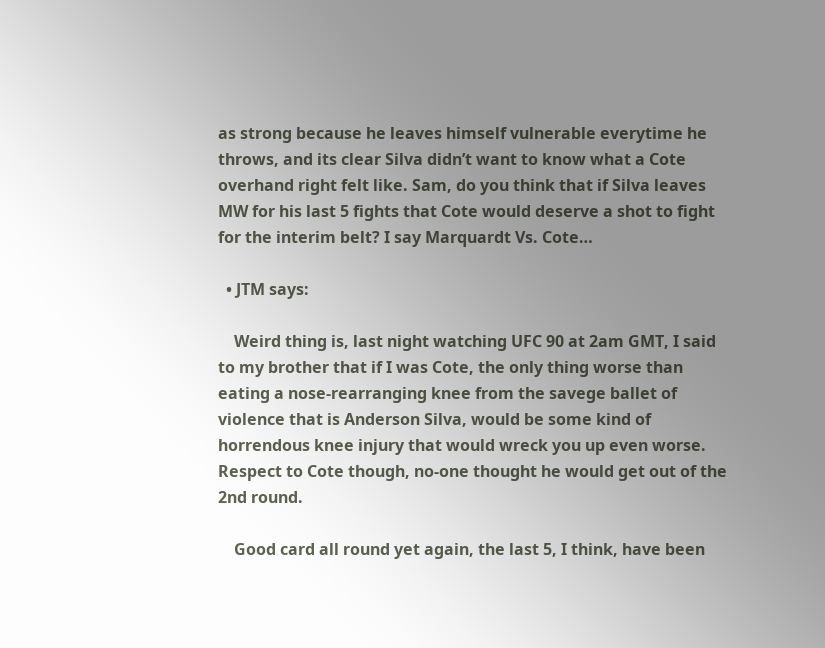as strong because he leaves himself vulnerable everytime he throws, and its clear Silva didn’t want to know what a Cote overhand right felt like. Sam, do you think that if Silva leaves MW for his last 5 fights that Cote would deserve a shot to fight for the interim belt? I say Marquardt Vs. Cote…

  • JTM says:

    Weird thing is, last night watching UFC 90 at 2am GMT, I said to my brother that if I was Cote, the only thing worse than eating a nose-rearranging knee from the savege ballet of violence that is Anderson Silva, would be some kind of horrendous knee injury that would wreck you up even worse. Respect to Cote though, no-one thought he would get out of the 2nd round.

    Good card all round yet again, the last 5, I think, have been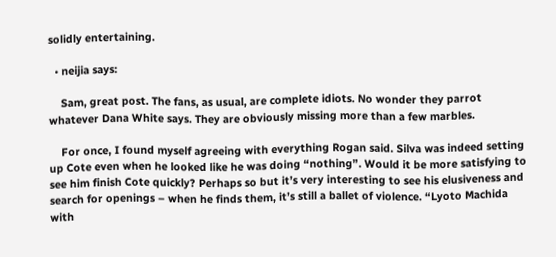solidly entertaining.

  • neijia says:

    Sam, great post. The fans, as usual, are complete idiots. No wonder they parrot whatever Dana White says. They are obviously missing more than a few marbles.

    For once, I found myself agreeing with everything Rogan said. Silva was indeed setting up Cote even when he looked like he was doing “nothing”. Would it be more satisfying to see him finish Cote quickly? Perhaps so but it’s very interesting to see his elusiveness and search for openings – when he finds them, it’s still a ballet of violence. “Lyoto Machida with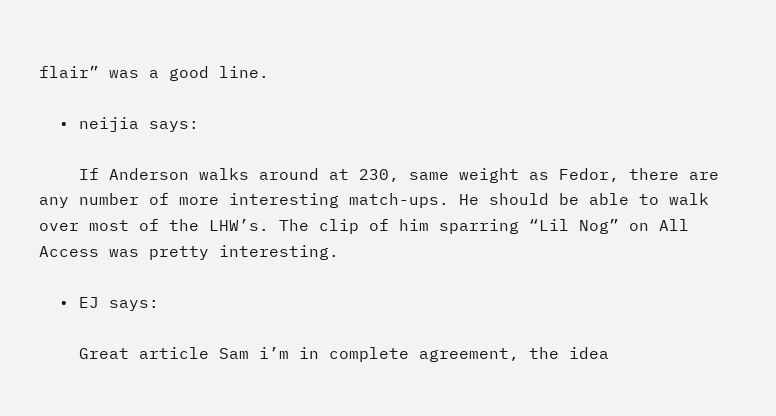flair” was a good line.

  • neijia says:

    If Anderson walks around at 230, same weight as Fedor, there are any number of more interesting match-ups. He should be able to walk over most of the LHW’s. The clip of him sparring “Lil Nog” on All Access was pretty interesting.

  • EJ says:

    Great article Sam i’m in complete agreement, the idea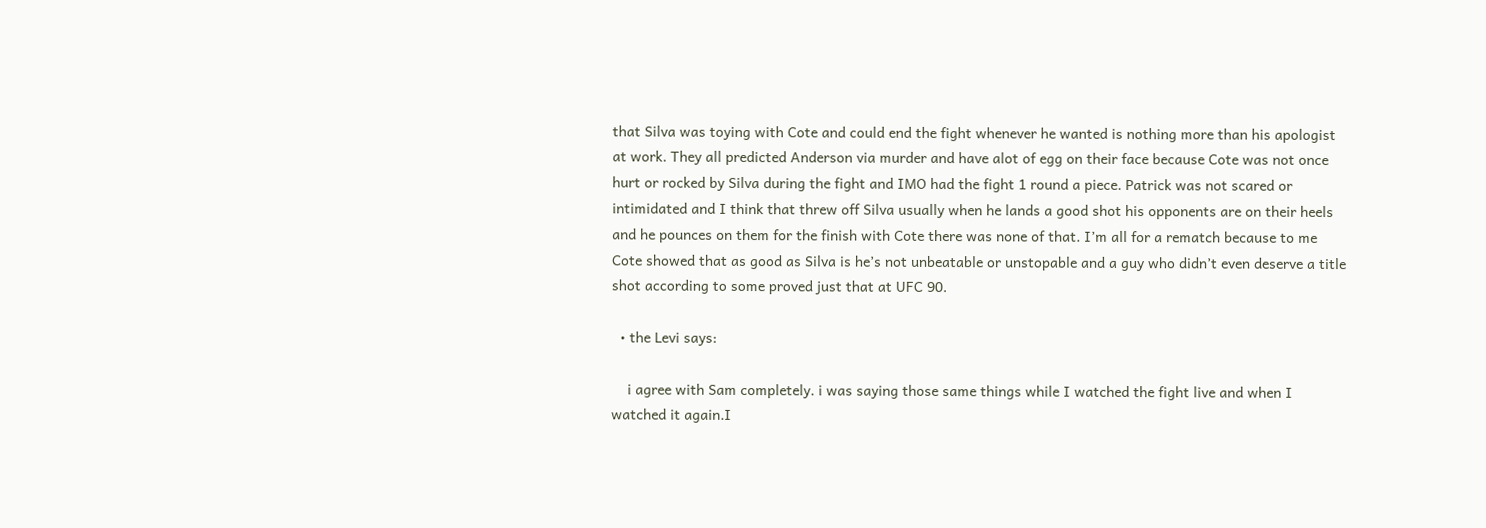that Silva was toying with Cote and could end the fight whenever he wanted is nothing more than his apologist at work. They all predicted Anderson via murder and have alot of egg on their face because Cote was not once hurt or rocked by Silva during the fight and IMO had the fight 1 round a piece. Patrick was not scared or intimidated and I think that threw off Silva usually when he lands a good shot his opponents are on their heels and he pounces on them for the finish with Cote there was none of that. I’m all for a rematch because to me Cote showed that as good as Silva is he’s not unbeatable or unstopable and a guy who didn’t even deserve a title shot according to some proved just that at UFC 90.

  • the Levi says:

    i agree with Sam completely. i was saying those same things while I watched the fight live and when I watched it again.I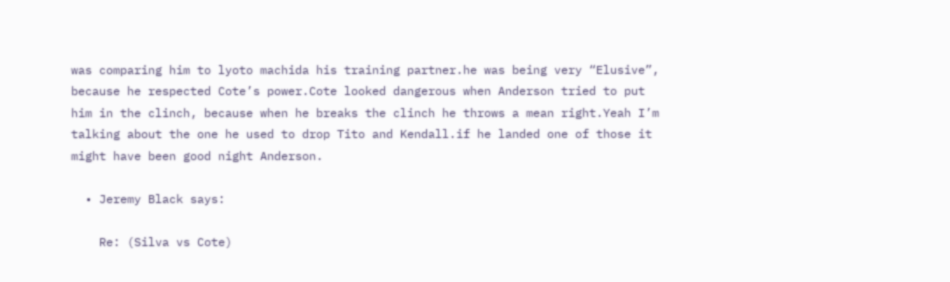was comparing him to lyoto machida his training partner.he was being very “Elusive”, because he respected Cote’s power.Cote looked dangerous when Anderson tried to put him in the clinch, because when he breaks the clinch he throws a mean right.Yeah I’m talking about the one he used to drop Tito and Kendall.if he landed one of those it might have been good night Anderson.

  • Jeremy Black says:

    Re: (Silva vs Cote)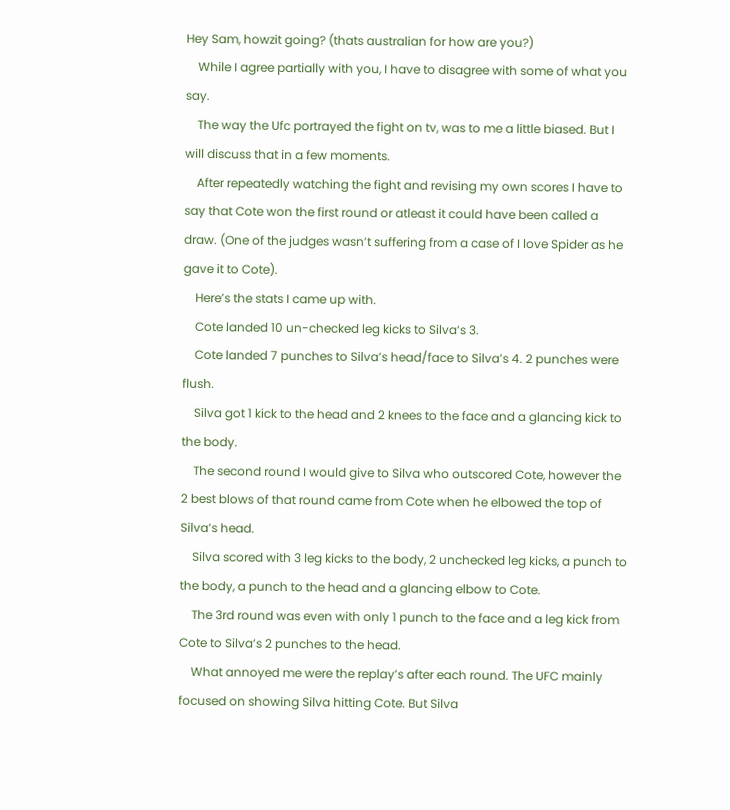Hey Sam, howzit going? (thats australian for how are you?)
    While I agree partially with you, I have to disagree with some of what you say.
    The way the Ufc portrayed the fight on tv, was to me a little biased. But I will discuss that in a few moments.
    After repeatedly watching the fight and revising my own scores I have to say that Cote won the first round or atleast it could have been called a draw. (One of the judges wasn’t suffering from a case of I love Spider as he gave it to Cote).
    Here’s the stats I came up with.
    Cote landed 10 un-checked leg kicks to Silva’s 3.
    Cote landed 7 punches to Silva’s head/face to Silva’s 4. 2 punches were flush.
    Silva got 1 kick to the head and 2 knees to the face and a glancing kick to the body.
    The second round I would give to Silva who outscored Cote, however the 2 best blows of that round came from Cote when he elbowed the top of Silva’s head.
    Silva scored with 3 leg kicks to the body, 2 unchecked leg kicks, a punch to the body, a punch to the head and a glancing elbow to Cote.
    The 3rd round was even with only 1 punch to the face and a leg kick from Cote to Silva’s 2 punches to the head.
    What annoyed me were the replay’s after each round. The UFC mainly focused on showing Silva hitting Cote. But Silva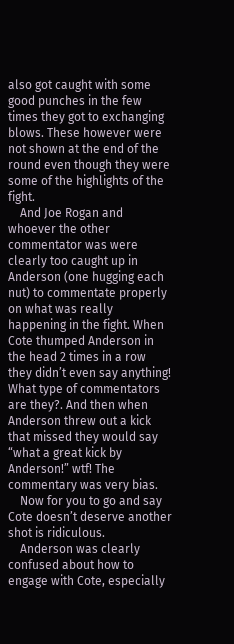also got caught with some good punches in the few times they got to exchanging blows. These however were not shown at the end of the round even though they were some of the highlights of the fight.
    And Joe Rogan and whoever the other commentator was were clearly too caught up in Anderson (one hugging each nut) to commentate properly on what was really happening in the fight. When Cote thumped Anderson in the head 2 times in a row they didn’t even say anything! What type of commentators are they?. And then when Anderson threw out a kick that missed they would say “what a great kick by Anderson!” wtf! The commentary was very bias.
    Now for you to go and say Cote doesn’t deserve another shot is ridiculous.
    Anderson was clearly confused about how to engage with Cote, especially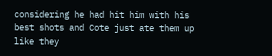considering he had hit him with his best shots and Cote just ate them up like they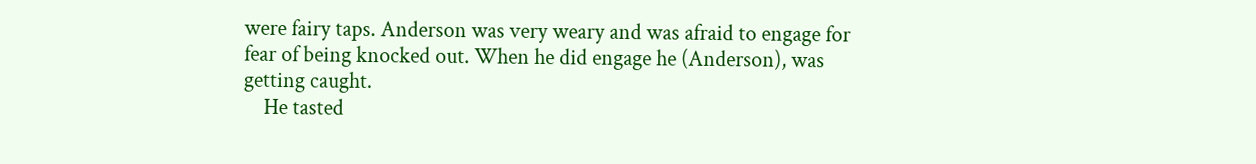were fairy taps. Anderson was very weary and was afraid to engage for fear of being knocked out. When he did engage he (Anderson), was getting caught.
    He tasted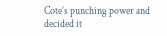Cote’s punching power and decided it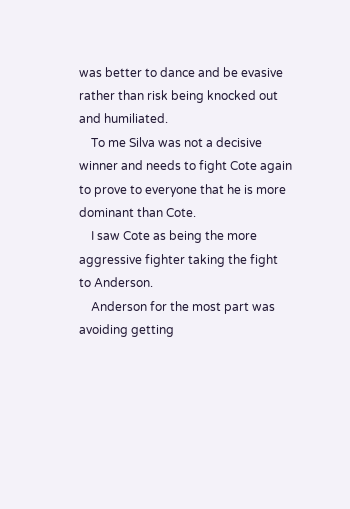was better to dance and be evasive rather than risk being knocked out and humiliated.
    To me Silva was not a decisive winner and needs to fight Cote again to prove to everyone that he is more dominant than Cote.
    I saw Cote as being the more aggressive fighter taking the fight to Anderson.
    Anderson for the most part was avoiding getting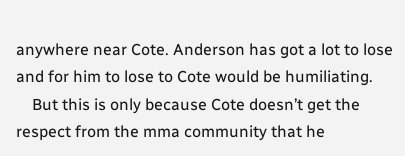anywhere near Cote. Anderson has got a lot to lose and for him to lose to Cote would be humiliating.
    But this is only because Cote doesn’t get the respect from the mma community that he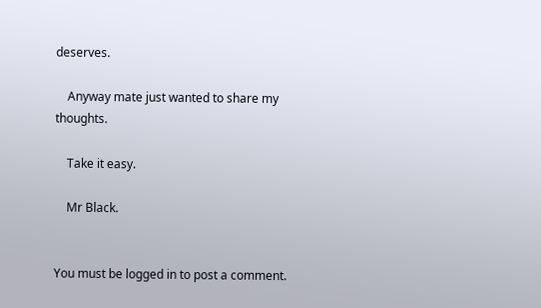deserves.

    Anyway mate just wanted to share my thoughts.

    Take it easy.

    Mr Black.


You must be logged in to post a comment.